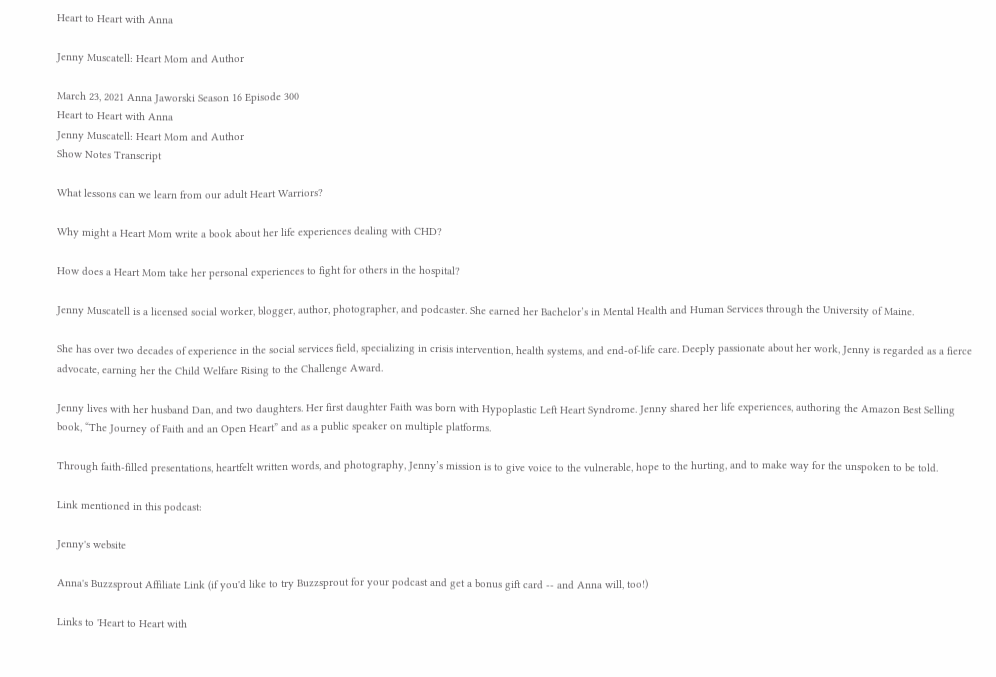Heart to Heart with Anna

Jenny Muscatell: Heart Mom and Author

March 23, 2021 Anna Jaworski Season 16 Episode 300
Heart to Heart with Anna
Jenny Muscatell: Heart Mom and Author
Show Notes Transcript

What lessons can we learn from our adult Heart Warriors?

Why might a Heart Mom write a book about her life experiences dealing with CHD?

How does a Heart Mom take her personal experiences to fight for others in the hospital?

Jenny Muscatell is a licensed social worker, blogger, author, photographer, and podcaster. She earned her Bachelor’s in Mental Health and Human Services through the University of Maine.

She has over two decades of experience in the social services field, specializing in crisis intervention, health systems, and end-of-life care. Deeply passionate about her work, Jenny is regarded as a fierce advocate, earning her the Child Welfare Rising to the Challenge Award.

Jenny lives with her husband Dan, and two daughters. Her first daughter Faith was born with Hypoplastic Left Heart Syndrome. Jenny shared her life experiences, authoring the Amazon Best Selling book, “The Journey of Faith and an Open Heart” and as a public speaker on multiple platforms.

Through faith-filled presentations, heartfelt written words, and photography, Jenny’s mission is to give voice to the vulnerable, hope to the hurting, and to make way for the unspoken to be told.

Link mentioned in this podcast:

Jenny's website

Anna's Buzzsprout Affiliate Link (if you'd like to try Buzzsprout for your podcast and get a bonus gift card -- and Anna will, too!)

Links to 'Heart to Heart with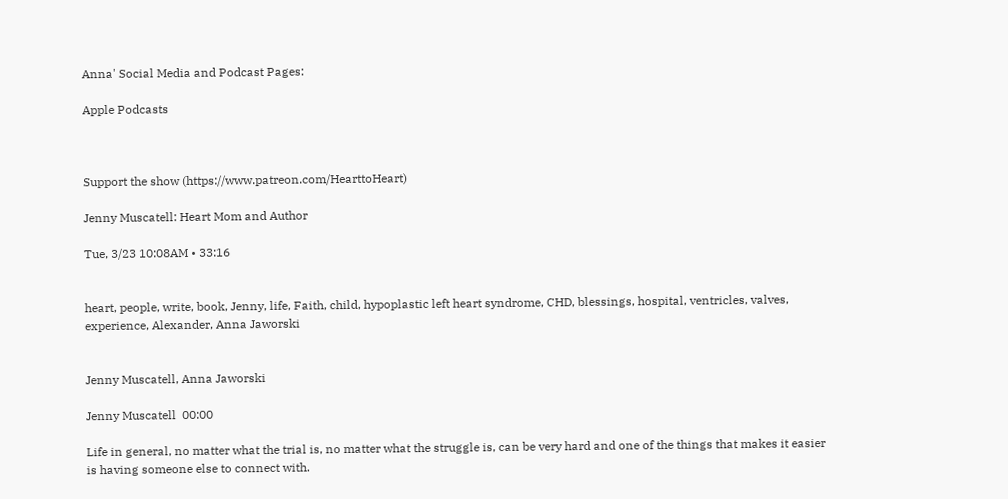Anna' Social Media and Podcast Pages:

Apple Podcasts



Support the show (https://www.patreon.com/HearttoHeart)

Jenny Muscatell: Heart Mom and Author

Tue, 3/23 10:08AM • 33:16


heart, people, write, book, Jenny, life, Faith, child, hypoplastic left heart syndrome, CHD, blessings, hospital, ventricles, valves, experience, Alexander, Anna Jaworski


Jenny Muscatell, Anna Jaworski

Jenny Muscatell  00:00

Life in general, no matter what the trial is, no matter what the struggle is, can be very hard and one of the things that makes it easier is having someone else to connect with.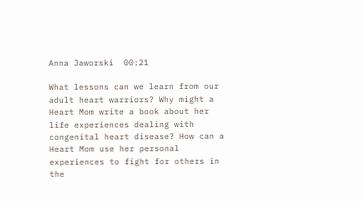Anna Jaworski  00:21

What lessons can we learn from our adult heart warriors? Why might a Heart Mom write a book about her life experiences dealing with congenital heart disease? How can a Heart Mom use her personal experiences to fight for others in the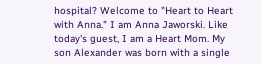hospital? Welcome to "Heart to Heart with Anna." I am Anna Jaworski. Like today's guest, I am a Heart Mom. My son Alexander was born with a single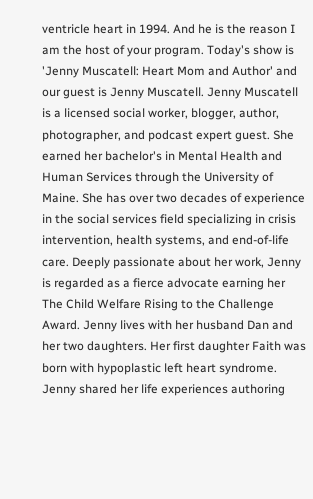ventricle heart in 1994. And he is the reason I am the host of your program. Today's show is 'Jenny Muscatell: Heart Mom and Author' and our guest is Jenny Muscatell. Jenny Muscatell is a licensed social worker, blogger, author, photographer, and podcast expert guest. She earned her bachelor's in Mental Health and Human Services through the University of Maine. She has over two decades of experience in the social services field specializing in crisis intervention, health systems, and end-of-life care. Deeply passionate about her work, Jenny is regarded as a fierce advocate earning her The Child Welfare Rising to the Challenge Award. Jenny lives with her husband Dan and her two daughters. Her first daughter Faith was born with hypoplastic left heart syndrome. Jenny shared her life experiences authoring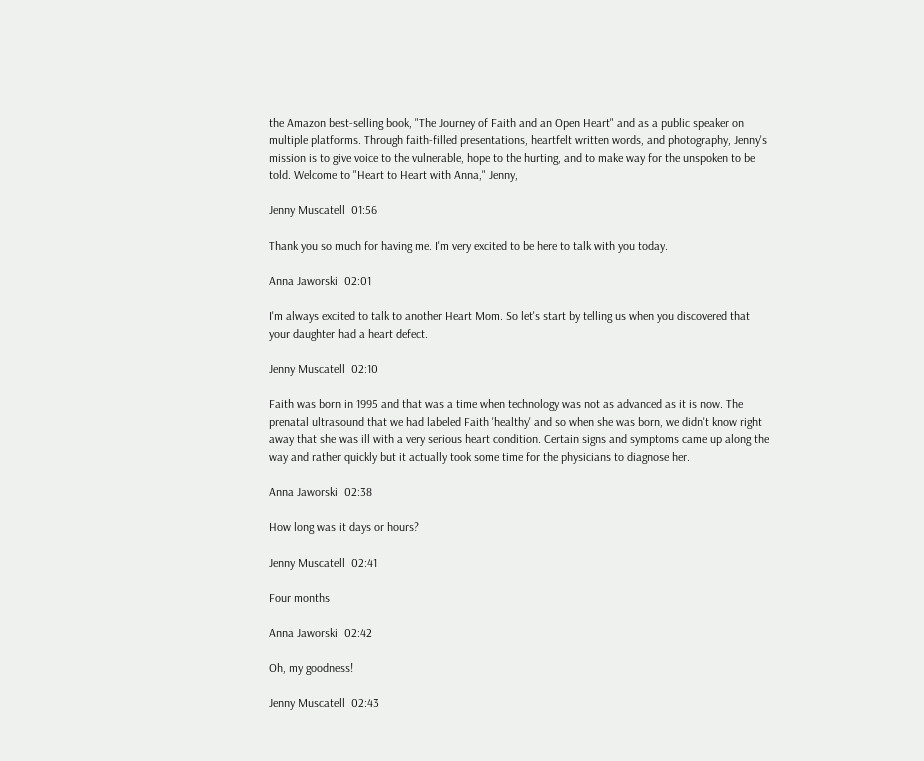the Amazon best-selling book, "The Journey of Faith and an Open Heart" and as a public speaker on multiple platforms. Through faith-filled presentations, heartfelt written words, and photography, Jenny's mission is to give voice to the vulnerable, hope to the hurting, and to make way for the unspoken to be told. Welcome to "Heart to Heart with Anna," Jenny,

Jenny Muscatell  01:56

Thank you so much for having me. I'm very excited to be here to talk with you today.

Anna Jaworski  02:01

I'm always excited to talk to another Heart Mom. So let's start by telling us when you discovered that your daughter had a heart defect.

Jenny Muscatell  02:10

Faith was born in 1995 and that was a time when technology was not as advanced as it is now. The prenatal ultrasound that we had labeled Faith 'healthy' and so when she was born, we didn't know right away that she was ill with a very serious heart condition. Certain signs and symptoms came up along the way and rather quickly but it actually took some time for the physicians to diagnose her.

Anna Jaworski  02:38

How long was it days or hours?

Jenny Muscatell  02:41

Four months

Anna Jaworski  02:42

Oh, my goodness!

Jenny Muscatell  02:43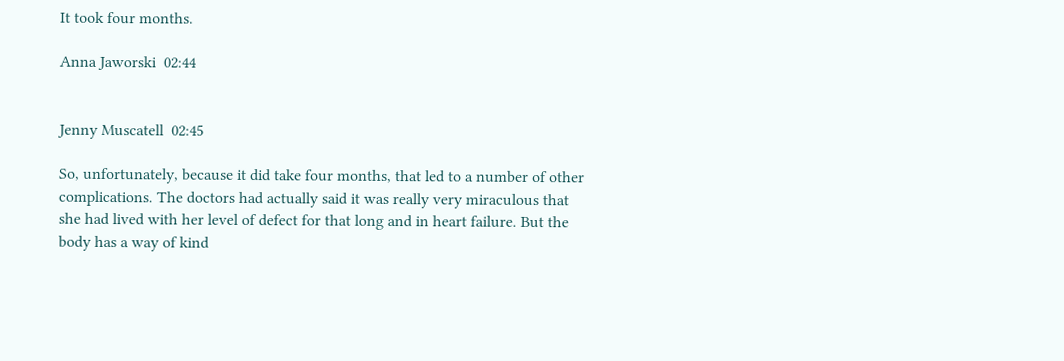It took four months.

Anna Jaworski  02:44


Jenny Muscatell  02:45

So, unfortunately, because it did take four months, that led to a number of other complications. The doctors had actually said it was really very miraculous that she had lived with her level of defect for that long and in heart failure. But the body has a way of kind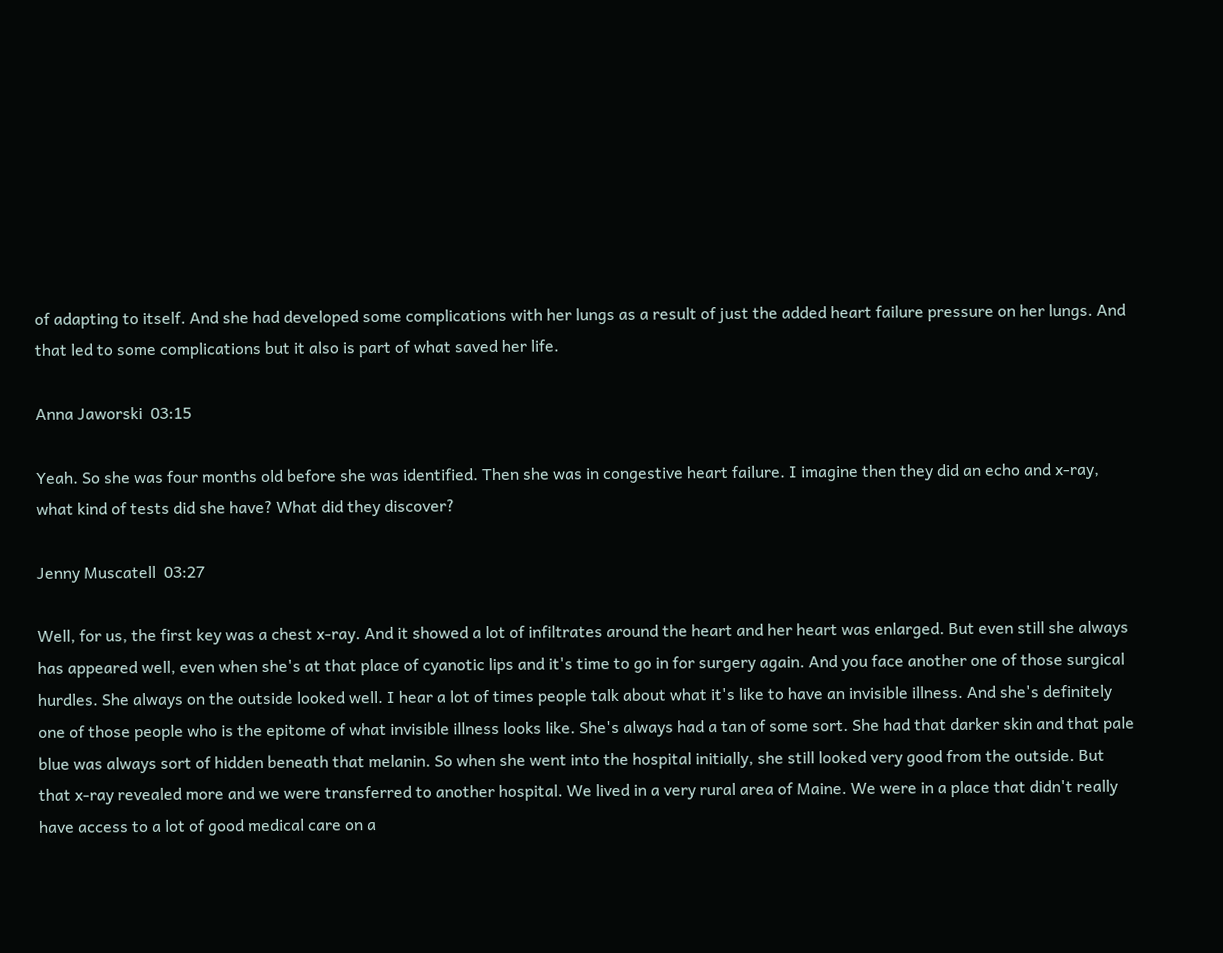of adapting to itself. And she had developed some complications with her lungs as a result of just the added heart failure pressure on her lungs. And that led to some complications but it also is part of what saved her life.

Anna Jaworski  03:15

Yeah. So she was four months old before she was identified. Then she was in congestive heart failure. I imagine then they did an echo and x-ray, what kind of tests did she have? What did they discover?

Jenny Muscatell  03:27

Well, for us, the first key was a chest x-ray. And it showed a lot of infiltrates around the heart and her heart was enlarged. But even still she always has appeared well, even when she's at that place of cyanotic lips and it's time to go in for surgery again. And you face another one of those surgical hurdles. She always on the outside looked well. I hear a lot of times people talk about what it's like to have an invisible illness. And she's definitely one of those people who is the epitome of what invisible illness looks like. She's always had a tan of some sort. She had that darker skin and that pale blue was always sort of hidden beneath that melanin. So when she went into the hospital initially, she still looked very good from the outside. But that x-ray revealed more and we were transferred to another hospital. We lived in a very rural area of Maine. We were in a place that didn't really have access to a lot of good medical care on a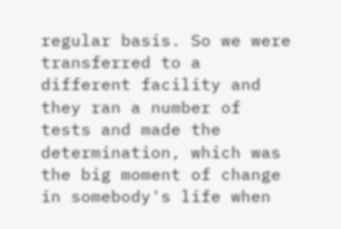regular basis. So we were transferred to a different facility and they ran a number of tests and made the determination, which was the big moment of change in somebody's life when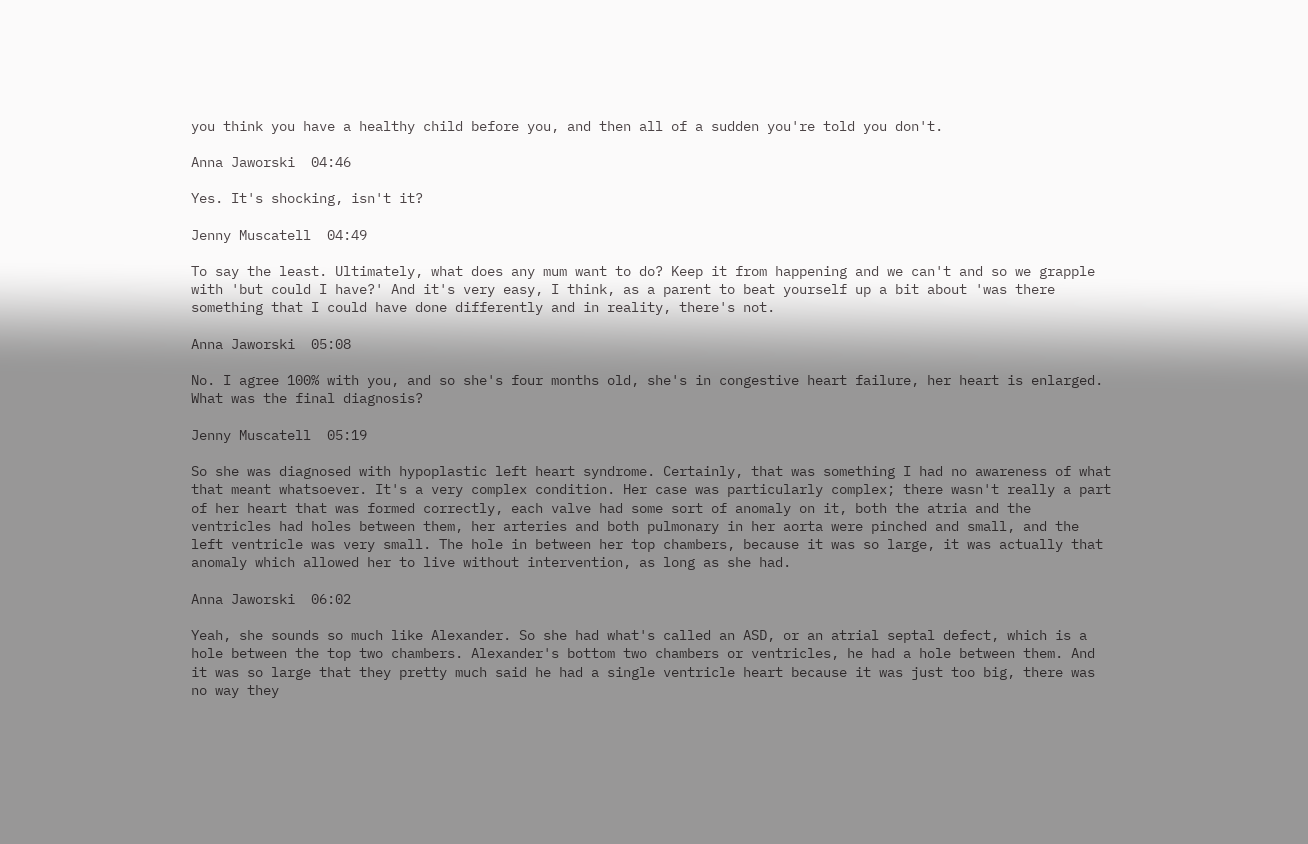you think you have a healthy child before you, and then all of a sudden you're told you don't.

Anna Jaworski  04:46

Yes. It's shocking, isn't it?

Jenny Muscatell  04:49

To say the least. Ultimately, what does any mum want to do? Keep it from happening and we can't and so we grapple with 'but could I have?' And it's very easy, I think, as a parent to beat yourself up a bit about 'was there something that I could have done differently and in reality, there's not.

Anna Jaworski  05:08

No. I agree 100% with you, and so she's four months old, she's in congestive heart failure, her heart is enlarged. What was the final diagnosis?

Jenny Muscatell  05:19

So she was diagnosed with hypoplastic left heart syndrome. Certainly, that was something I had no awareness of what that meant whatsoever. It's a very complex condition. Her case was particularly complex; there wasn't really a part of her heart that was formed correctly, each valve had some sort of anomaly on it, both the atria and the ventricles had holes between them, her arteries and both pulmonary in her aorta were pinched and small, and the left ventricle was very small. The hole in between her top chambers, because it was so large, it was actually that anomaly which allowed her to live without intervention, as long as she had.

Anna Jaworski  06:02

Yeah, she sounds so much like Alexander. So she had what's called an ASD, or an atrial septal defect, which is a hole between the top two chambers. Alexander's bottom two chambers or ventricles, he had a hole between them. And it was so large that they pretty much said he had a single ventricle heart because it was just too big, there was no way they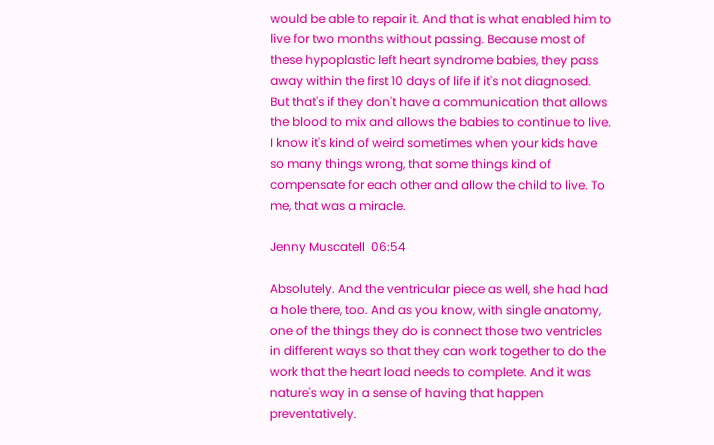would be able to repair it. And that is what enabled him to live for two months without passing. Because most of these hypoplastic left heart syndrome babies, they pass away within the first 10 days of life if it's not diagnosed. But that's if they don't have a communication that allows the blood to mix and allows the babies to continue to live. I know it's kind of weird sometimes when your kids have so many things wrong, that some things kind of compensate for each other and allow the child to live. To me, that was a miracle.

Jenny Muscatell  06:54

Absolutely. And the ventricular piece as well, she had had a hole there, too. And as you know, with single anatomy, one of the things they do is connect those two ventricles in different ways so that they can work together to do the work that the heart load needs to complete. And it was nature's way in a sense of having that happen preventatively.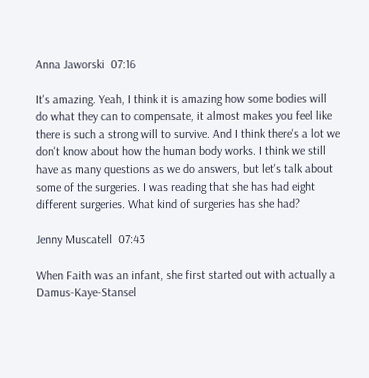Anna Jaworski  07:16

It's amazing. Yeah, I think it is amazing how some bodies will do what they can to compensate, it almost makes you feel like there is such a strong will to survive. And I think there's a lot we don't know about how the human body works. I think we still have as many questions as we do answers, but let's talk about some of the surgeries. I was reading that she has had eight different surgeries. What kind of surgeries has she had?

Jenny Muscatell  07:43

When Faith was an infant, she first started out with actually a Damus-Kaye-Stansel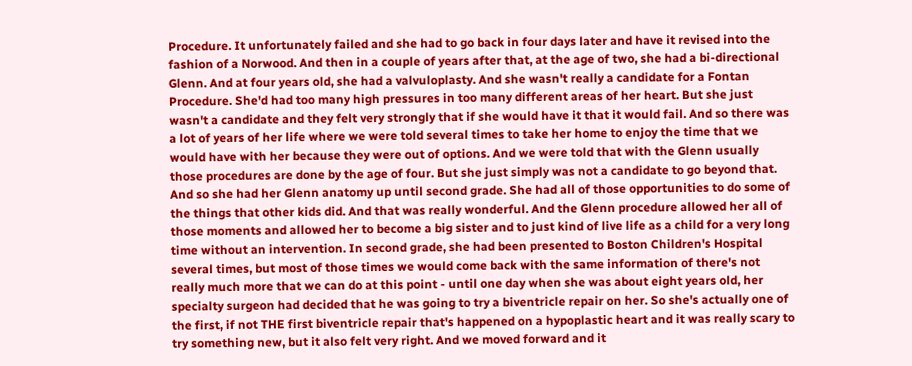Procedure. It unfortunately failed and she had to go back in four days later and have it revised into the fashion of a Norwood. And then in a couple of years after that, at the age of two, she had a bi-directional Glenn. And at four years old, she had a valvuloplasty. And she wasn't really a candidate for a Fontan Procedure. She'd had too many high pressures in too many different areas of her heart. But she just wasn't a candidate and they felt very strongly that if she would have it that it would fail. And so there was a lot of years of her life where we were told several times to take her home to enjoy the time that we would have with her because they were out of options. And we were told that with the Glenn usually those procedures are done by the age of four. But she just simply was not a candidate to go beyond that. And so she had her Glenn anatomy up until second grade. She had all of those opportunities to do some of the things that other kids did. And that was really wonderful. And the Glenn procedure allowed her all of those moments and allowed her to become a big sister and to just kind of live life as a child for a very long time without an intervention. In second grade, she had been presented to Boston Children's Hospital several times, but most of those times we would come back with the same information of there's not really much more that we can do at this point - until one day when she was about eight years old, her specialty surgeon had decided that he was going to try a biventricle repair on her. So she's actually one of the first, if not THE first biventricle repair that's happened on a hypoplastic heart and it was really scary to try something new, but it also felt very right. And we moved forward and it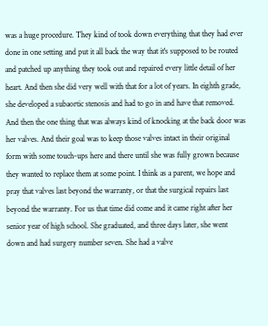was a huge procedure. They kind of took down everything that they had ever done in one setting and put it all back the way that it's supposed to be routed and patched up anything they took out and repaired every little detail of her heart. And then she did very well with that for a lot of years. In eighth grade, she developed a subaortic stenosis and had to go in and have that removed. And then the one thing that was always kind of knocking at the back door was her valves. And their goal was to keep those valves intact in their original form with some touch-ups here and there until she was fully grown because they wanted to replace them at some point. I think as a parent, we hope and pray that valves last beyond the warranty, or that the surgical repairs last beyond the warranty. For us that time did come and it came right after her senior year of high school. She graduated, and three days later, she went down and had surgery number seven. She had a valve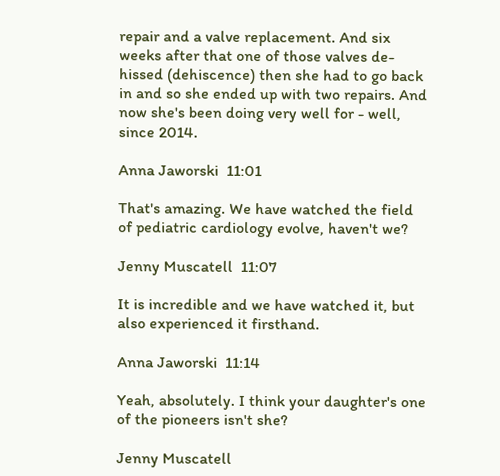repair and a valve replacement. And six weeks after that one of those valves de-hissed (dehiscence) then she had to go back in and so she ended up with two repairs. And now she's been doing very well for - well, since 2014.

Anna Jaworski  11:01

That's amazing. We have watched the field of pediatric cardiology evolve, haven't we?

Jenny Muscatell  11:07

It is incredible and we have watched it, but also experienced it firsthand.

Anna Jaworski  11:14

Yeah, absolutely. I think your daughter's one of the pioneers isn't she?

Jenny Muscatell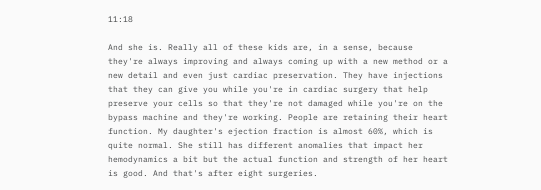11:18

And she is. Really all of these kids are, in a sense, because they're always improving and always coming up with a new method or a new detail and even just cardiac preservation. They have injections that they can give you while you're in cardiac surgery that help preserve your cells so that they're not damaged while you're on the bypass machine and they're working. People are retaining their heart function. My daughter's ejection fraction is almost 60%, which is quite normal. She still has different anomalies that impact her hemodynamics a bit but the actual function and strength of her heart is good. And that's after eight surgeries.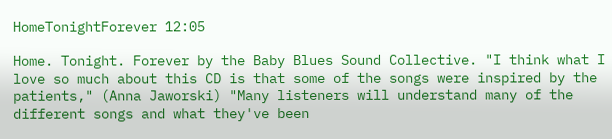HomeTonightForever 12:05

Home. Tonight. Forever by the Baby Blues Sound Collective. "I think what I love so much about this CD is that some of the songs were inspired by the patients," (Anna Jaworski) "Many listeners will understand many of the different songs and what they've been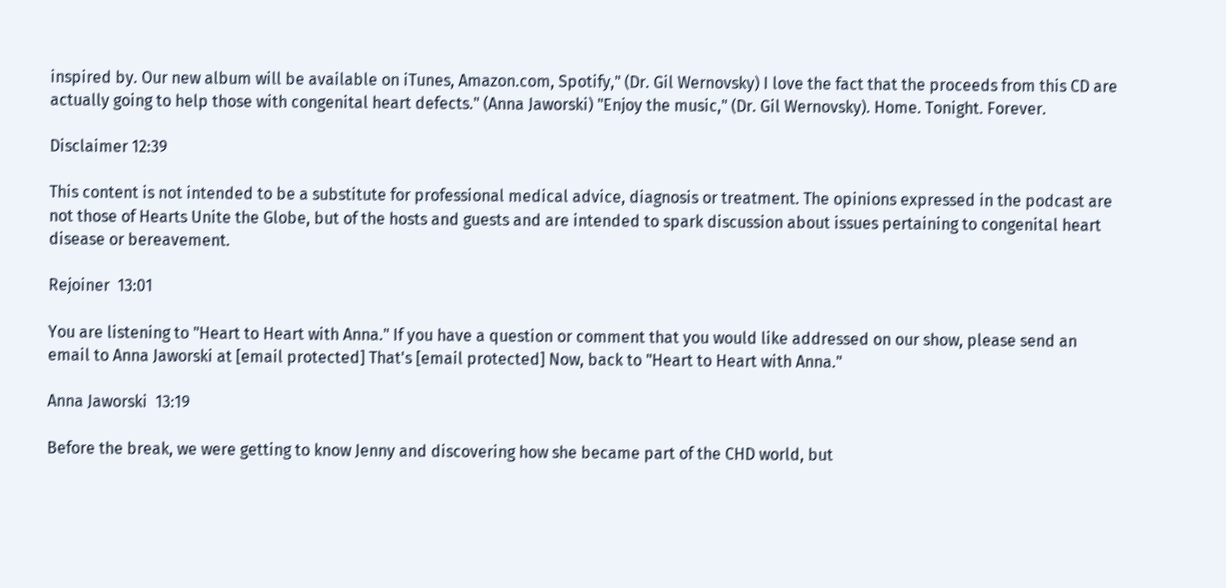inspired by. Our new album will be available on iTunes, Amazon.com, Spotify," (Dr. Gil Wernovsky) I love the fact that the proceeds from this CD are actually going to help those with congenital heart defects." (Anna Jaworski) "Enjoy the music," (Dr. Gil Wernovsky). Home. Tonight. Forever.

Disclaimer 12:39

This content is not intended to be a substitute for professional medical advice, diagnosis or treatment. The opinions expressed in the podcast are not those of Hearts Unite the Globe, but of the hosts and guests and are intended to spark discussion about issues pertaining to congenital heart disease or bereavement.

Rejoiner  13:01

You are listening to "Heart to Heart with Anna." If you have a question or comment that you would like addressed on our show, please send an email to Anna Jaworski at [email protected] That's [email protected] Now, back to "Heart to Heart with Anna."

Anna Jaworski  13:19

Before the break, we were getting to know Jenny and discovering how she became part of the CHD world, but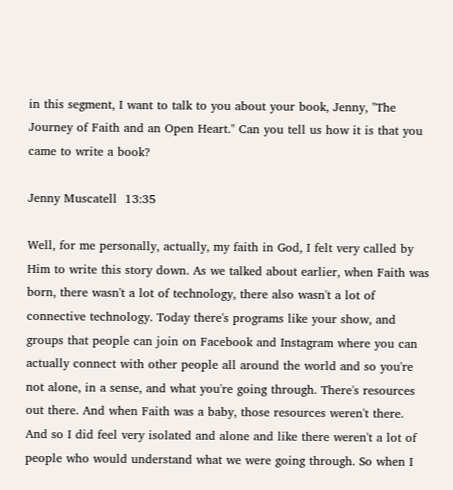in this segment, I want to talk to you about your book, Jenny, "The Journey of Faith and an Open Heart." Can you tell us how it is that you came to write a book?

Jenny Muscatell  13:35

Well, for me personally, actually, my faith in God, I felt very called by Him to write this story down. As we talked about earlier, when Faith was born, there wasn't a lot of technology, there also wasn't a lot of connective technology. Today there's programs like your show, and groups that people can join on Facebook and Instagram where you can actually connect with other people all around the world and so you're not alone, in a sense, and what you're going through. There's resources out there. And when Faith was a baby, those resources weren't there. And so I did feel very isolated and alone and like there weren't a lot of people who would understand what we were going through. So when I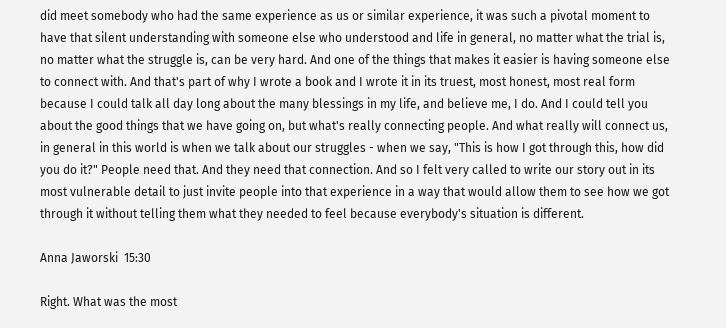did meet somebody who had the same experience as us or similar experience, it was such a pivotal moment to have that silent understanding with someone else who understood and life in general, no matter what the trial is, no matter what the struggle is, can be very hard. And one of the things that makes it easier is having someone else to connect with. And that's part of why I wrote a book and I wrote it in its truest, most honest, most real form because I could talk all day long about the many blessings in my life, and believe me, I do. And I could tell you about the good things that we have going on, but what's really connecting people. And what really will connect us, in general in this world is when we talk about our struggles - when we say, "This is how I got through this, how did you do it?" People need that. And they need that connection. And so I felt very called to write our story out in its most vulnerable detail to just invite people into that experience in a way that would allow them to see how we got through it without telling them what they needed to feel because everybody's situation is different.

Anna Jaworski  15:30

Right. What was the most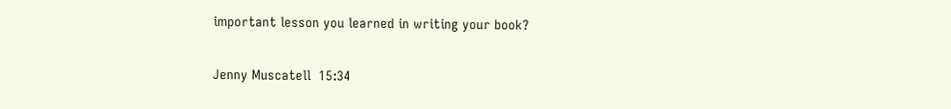important lesson you learned in writing your book?

Jenny Muscatell  15:34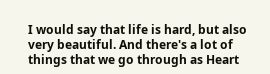I would say that life is hard, but also very beautiful. And there's a lot of things that we go through as Heart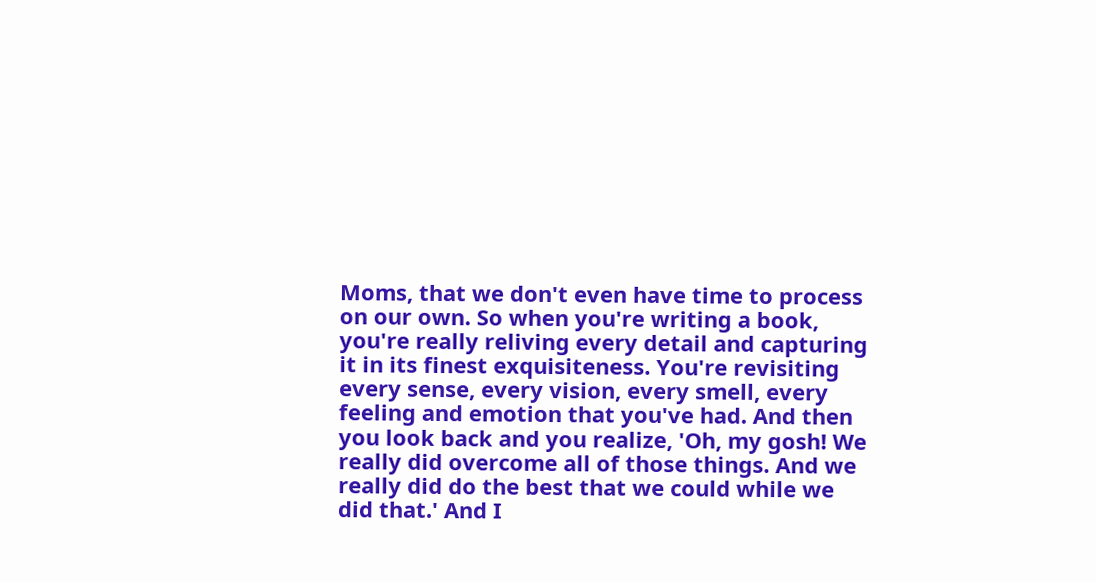Moms, that we don't even have time to process on our own. So when you're writing a book, you're really reliving every detail and capturing it in its finest exquisiteness. You're revisiting every sense, every vision, every smell, every feeling and emotion that you've had. And then you look back and you realize, 'Oh, my gosh! We really did overcome all of those things. And we really did do the best that we could while we did that.' And I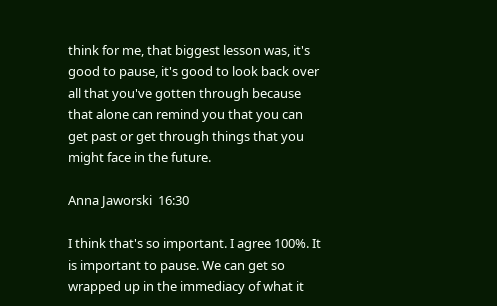think for me, that biggest lesson was, it's good to pause, it's good to look back over all that you've gotten through because that alone can remind you that you can get past or get through things that you might face in the future.

Anna Jaworski  16:30

I think that's so important. I agree 100%. It is important to pause. We can get so wrapped up in the immediacy of what it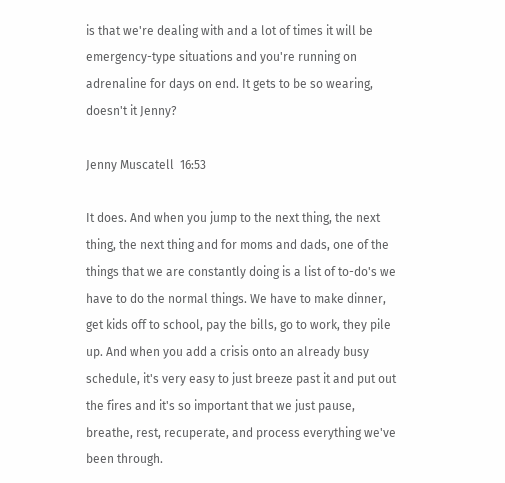is that we're dealing with and a lot of times it will be emergency-type situations and you're running on adrenaline for days on end. It gets to be so wearing, doesn't it Jenny?

Jenny Muscatell  16:53

It does. And when you jump to the next thing, the next thing, the next thing and for moms and dads, one of the things that we are constantly doing is a list of to-do's we have to do the normal things. We have to make dinner, get kids off to school, pay the bills, go to work, they pile up. And when you add a crisis onto an already busy schedule, it's very easy to just breeze past it and put out the fires and it's so important that we just pause, breathe, rest, recuperate, and process everything we've been through.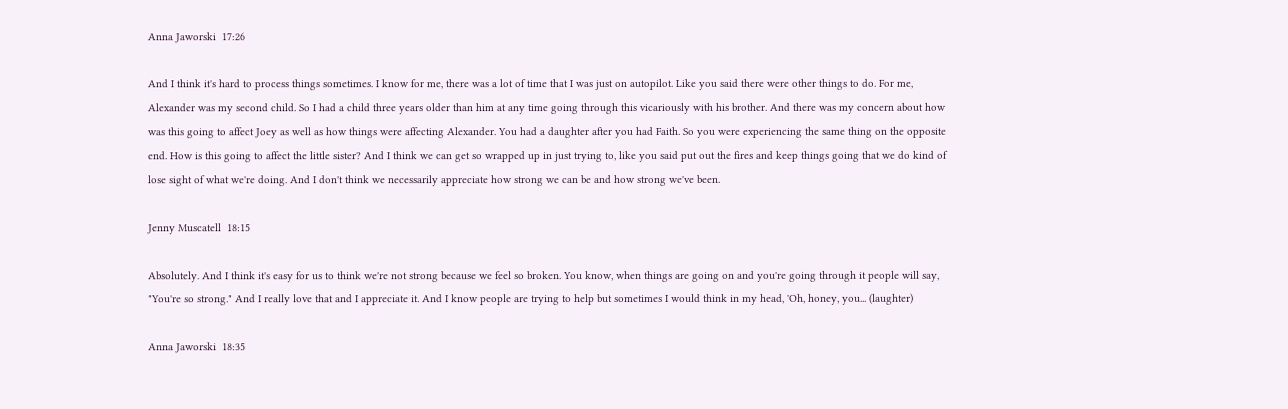Anna Jaworski  17:26

And I think it's hard to process things sometimes. I know for me, there was a lot of time that I was just on autopilot. Like you said there were other things to do. For me, Alexander was my second child. So I had a child three years older than him at any time going through this vicariously with his brother. And there was my concern about how was this going to affect Joey as well as how things were affecting Alexander. You had a daughter after you had Faith. So you were experiencing the same thing on the opposite end. How is this going to affect the little sister? And I think we can get so wrapped up in just trying to, like you said put out the fires and keep things going that we do kind of lose sight of what we're doing. And I don't think we necessarily appreciate how strong we can be and how strong we've been.

Jenny Muscatell  18:15

Absolutely. And I think it's easy for us to think we're not strong because we feel so broken. You know, when things are going on and you're going through it people will say, "You're so strong." And I really love that and I appreciate it. And I know people are trying to help but sometimes I would think in my head, 'Oh, honey, you... (laughter)

Anna Jaworski  18:35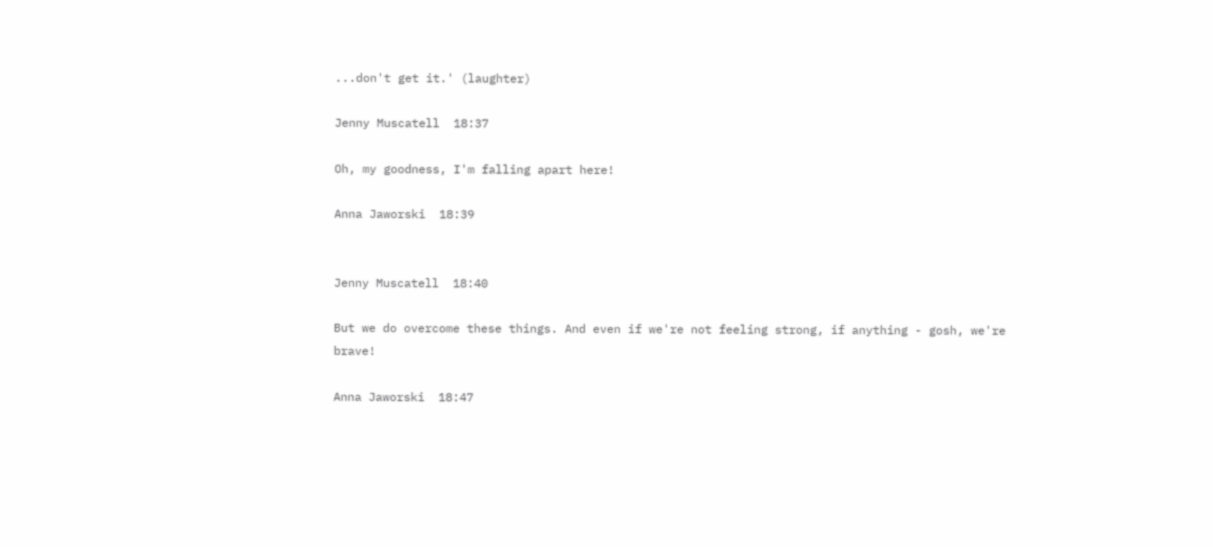...don't get it.' (laughter)

Jenny Muscatell  18:37

Oh, my goodness, I'm falling apart here!

Anna Jaworski  18:39


Jenny Muscatell  18:40

But we do overcome these things. And even if we're not feeling strong, if anything - gosh, we're brave!

Anna Jaworski  18:47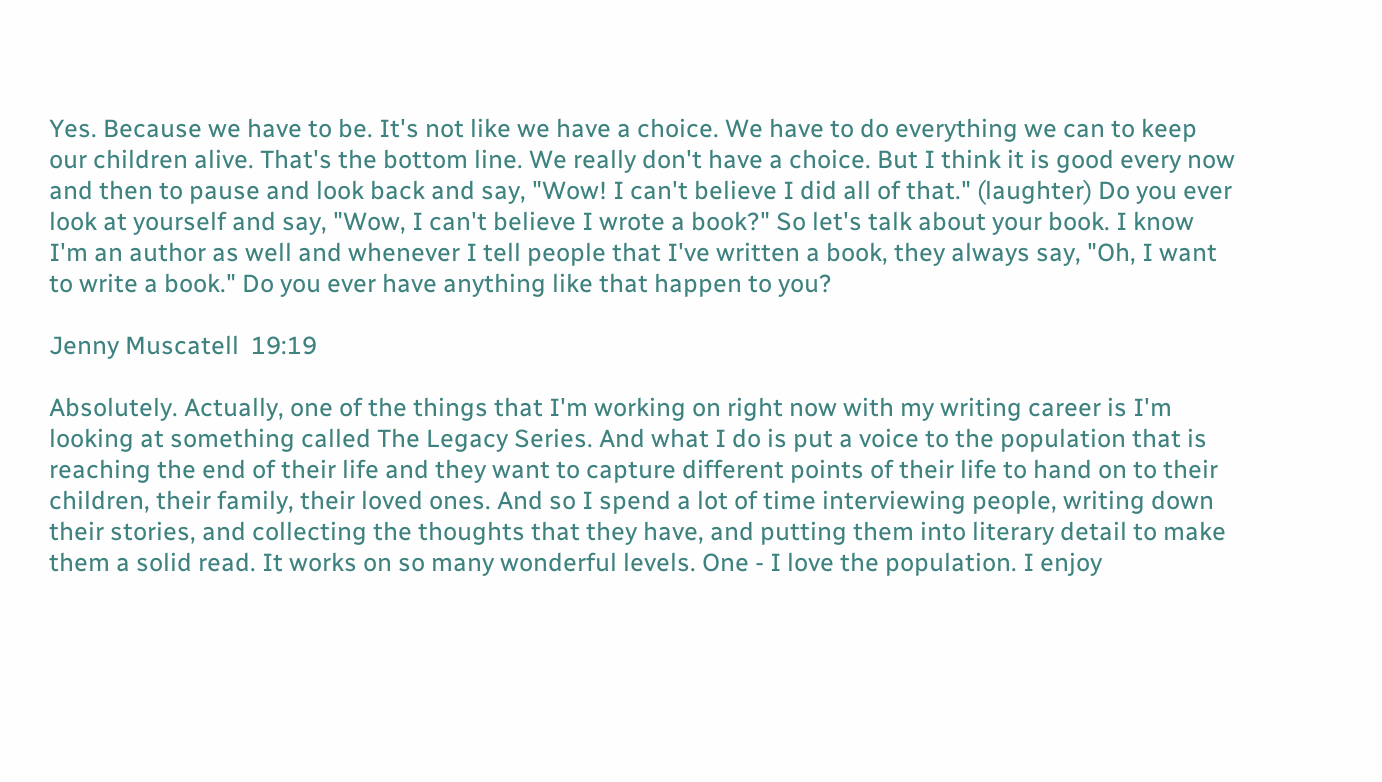Yes. Because we have to be. It's not like we have a choice. We have to do everything we can to keep our children alive. That's the bottom line. We really don't have a choice. But I think it is good every now and then to pause and look back and say, "Wow! I can't believe I did all of that." (laughter) Do you ever look at yourself and say, "Wow, I can't believe I wrote a book?" So let's talk about your book. I know I'm an author as well and whenever I tell people that I've written a book, they always say, "Oh, I want to write a book." Do you ever have anything like that happen to you?

Jenny Muscatell  19:19

Absolutely. Actually, one of the things that I'm working on right now with my writing career is I'm looking at something called The Legacy Series. And what I do is put a voice to the population that is reaching the end of their life and they want to capture different points of their life to hand on to their children, their family, their loved ones. And so I spend a lot of time interviewing people, writing down their stories, and collecting the thoughts that they have, and putting them into literary detail to make them a solid read. It works on so many wonderful levels. One - I love the population. I enjoy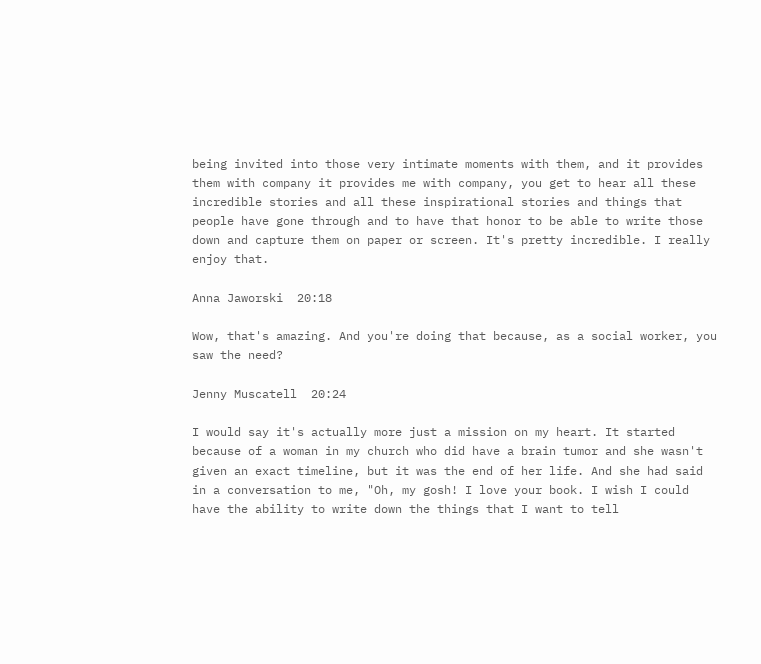being invited into those very intimate moments with them, and it provides them with company it provides me with company, you get to hear all these incredible stories and all these inspirational stories and things that people have gone through and to have that honor to be able to write those down and capture them on paper or screen. It's pretty incredible. I really enjoy that.

Anna Jaworski  20:18

Wow, that's amazing. And you're doing that because, as a social worker, you saw the need?

Jenny Muscatell  20:24

I would say it's actually more just a mission on my heart. It started because of a woman in my church who did have a brain tumor and she wasn't given an exact timeline, but it was the end of her life. And she had said in a conversation to me, "Oh, my gosh! I love your book. I wish I could have the ability to write down the things that I want to tell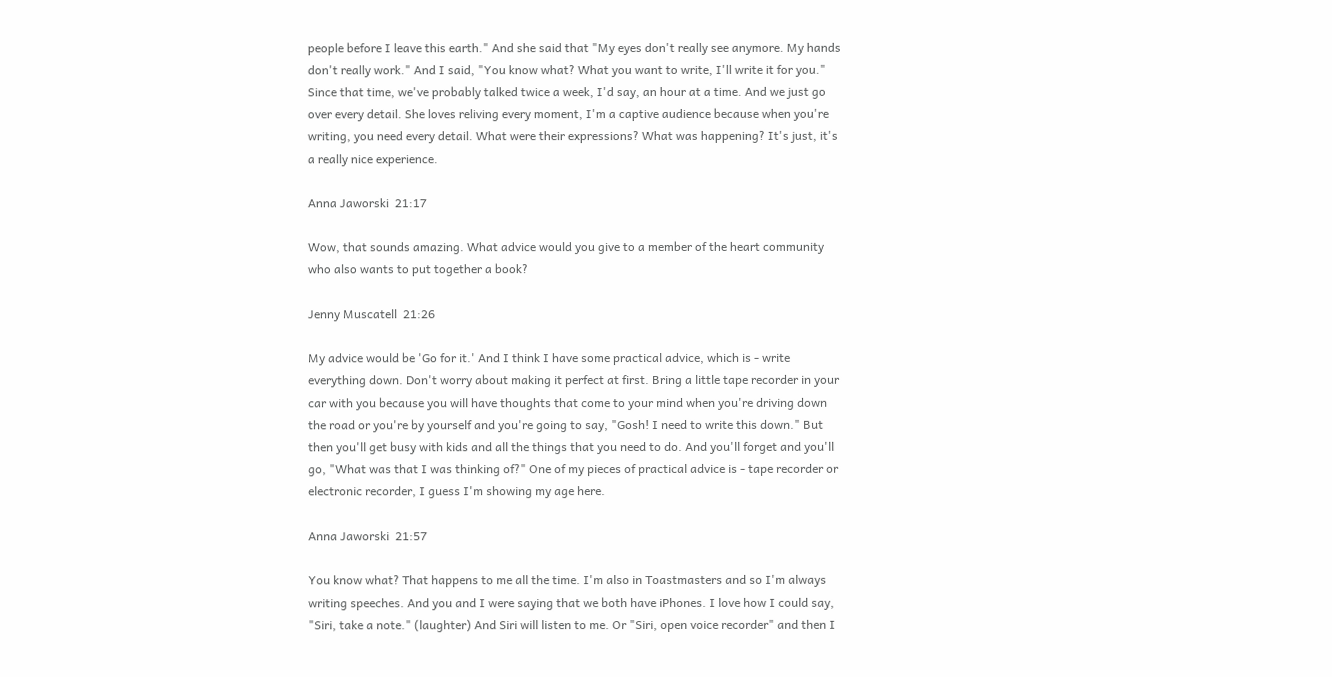people before I leave this earth." And she said that "My eyes don't really see anymore. My hands don't really work." And I said, "You know what? What you want to write, I'll write it for you." Since that time, we've probably talked twice a week, I'd say, an hour at a time. And we just go over every detail. She loves reliving every moment, I'm a captive audience because when you're writing, you need every detail. What were their expressions? What was happening? It's just, it's a really nice experience.

Anna Jaworski  21:17

Wow, that sounds amazing. What advice would you give to a member of the heart community who also wants to put together a book?

Jenny Muscatell  21:26

My advice would be 'Go for it.' And I think I have some practical advice, which is - write everything down. Don't worry about making it perfect at first. Bring a little tape recorder in your car with you because you will have thoughts that come to your mind when you're driving down the road or you're by yourself and you're going to say, "Gosh! I need to write this down." But then you'll get busy with kids and all the things that you need to do. And you'll forget and you'll go, "What was that I was thinking of?" One of my pieces of practical advice is - tape recorder or electronic recorder, I guess I'm showing my age here.

Anna Jaworski  21:57

You know what? That happens to me all the time. I'm also in Toastmasters and so I'm always writing speeches. And you and I were saying that we both have iPhones. I love how I could say, "Siri, take a note." (laughter) And Siri will listen to me. Or "Siri, open voice recorder" and then I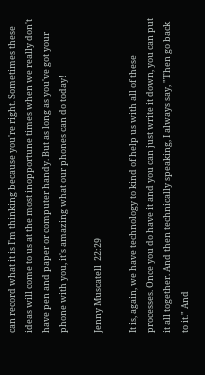can record what it is I'm thinking because you're right. Sometimes these ideas will come to us at the most inopportune times when we really don't have pen and paper or computer handy. But as long as you've got your phone with you, it's amazing what our phones can do today!

Jenny Muscatell  22:29

It is, again, we have technology to kind of help us with all of these processes. Once you do have it and you can just write it down, you can put it all together. And then technically speaking, I always say, "Then go back to it." And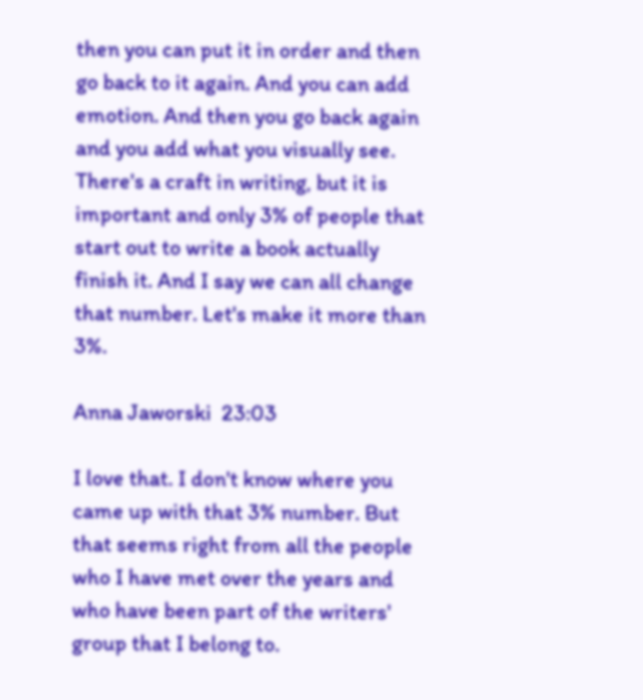then you can put it in order and then go back to it again. And you can add emotion. And then you go back again and you add what you visually see. There's a craft in writing, but it is important and only 3% of people that start out to write a book actually finish it. And I say we can all change that number. Let's make it more than 3%.

Anna Jaworski  23:03

I love that. I don't know where you came up with that 3% number. But that seems right from all the people who I have met over the years and who have been part of the writers' group that I belong to.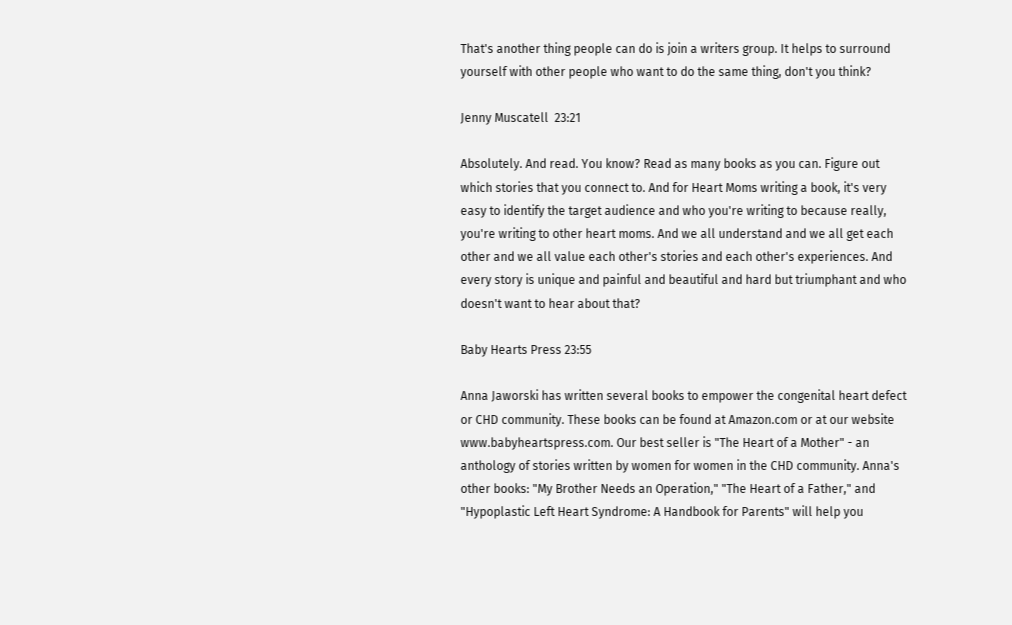That's another thing people can do is join a writers group. It helps to surround yourself with other people who want to do the same thing, don't you think?

Jenny Muscatell  23:21

Absolutely. And read. You know? Read as many books as you can. Figure out which stories that you connect to. And for Heart Moms writing a book, it's very easy to identify the target audience and who you're writing to because really, you're writing to other heart moms. And we all understand and we all get each other and we all value each other's stories and each other's experiences. And every story is unique and painful and beautiful and hard but triumphant and who doesn't want to hear about that?

Baby Hearts Press 23:55

Anna Jaworski has written several books to empower the congenital heart defect or CHD community. These books can be found at Amazon.com or at our website www.babyheartspress.com. Our best seller is "The Heart of a Mother" - an anthology of stories written by women for women in the CHD community. Anna's other books: "My Brother Needs an Operation," "The Heart of a Father," and "Hypoplastic Left Heart Syndrome: A Handbook for Parents" will help you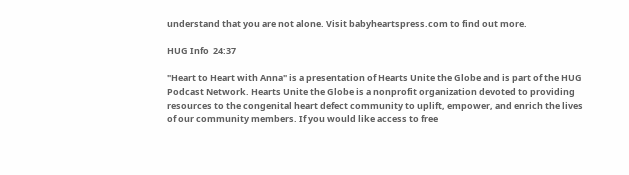understand that you are not alone. Visit babyheartspress.com to find out more.

HUG Info  24:37

"Heart to Heart with Anna" is a presentation of Hearts Unite the Globe and is part of the HUG Podcast Network. Hearts Unite the Globe is a nonprofit organization devoted to providing resources to the congenital heart defect community to uplift, empower, and enrich the lives of our community members. If you would like access to free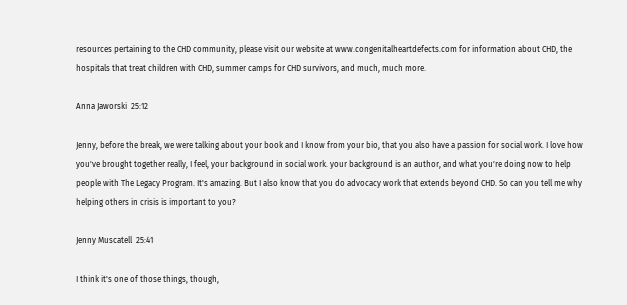resources pertaining to the CHD community, please visit our website at www.congenitalheartdefects.com for information about CHD, the hospitals that treat children with CHD, summer camps for CHD survivors, and much, much more.

Anna Jaworski  25:12

Jenny, before the break, we were talking about your book and I know from your bio, that you also have a passion for social work. I love how you've brought together really, I feel, your background in social work. your background is an author, and what you're doing now to help people with The Legacy Program. It's amazing. But I also know that you do advocacy work that extends beyond CHD. So can you tell me why helping others in crisis is important to you?

Jenny Muscatell  25:41

I think it's one of those things, though,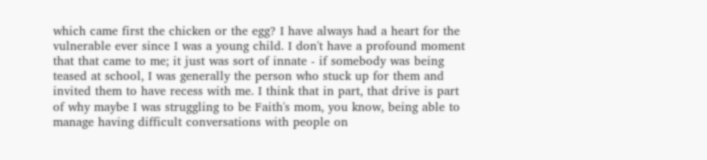which came first the chicken or the egg? I have always had a heart for the vulnerable ever since I was a young child. I don't have a profound moment that that came to me; it just was sort of innate - if somebody was being teased at school, I was generally the person who stuck up for them and invited them to have recess with me. I think that in part, that drive is part of why maybe I was struggling to be Faith's mom, you know, being able to manage having difficult conversations with people on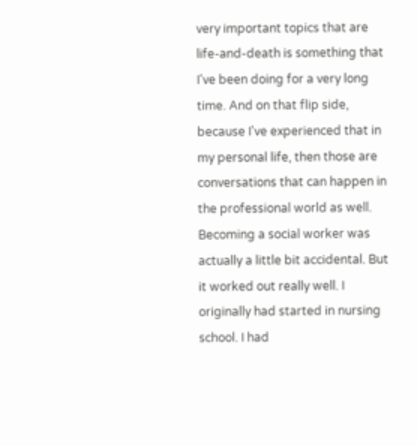very important topics that are life-and-death is something that I've been doing for a very long time. And on that flip side, because I've experienced that in my personal life, then those are conversations that can happen in the professional world as well. Becoming a social worker was actually a little bit accidental. But it worked out really well. I originally had started in nursing school. I had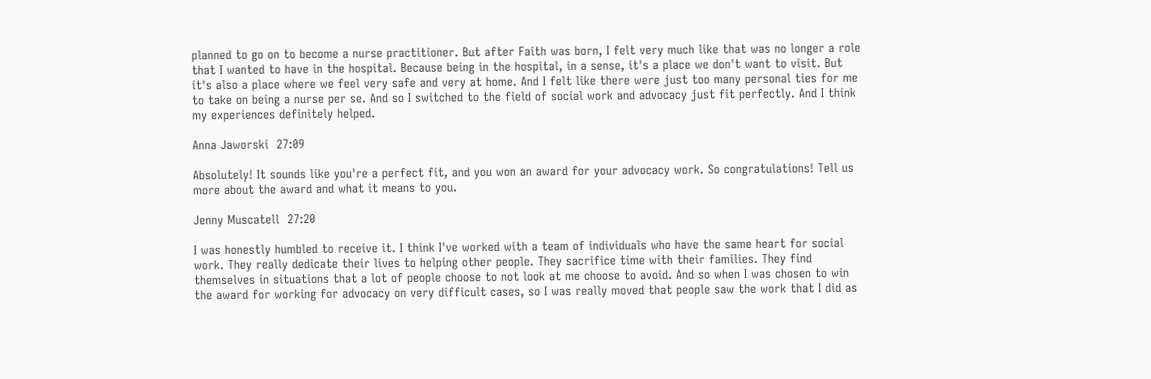planned to go on to become a nurse practitioner. But after Faith was born, I felt very much like that was no longer a role that I wanted to have in the hospital. Because being in the hospital, in a sense, it's a place we don't want to visit. But it's also a place where we feel very safe and very at home. And I felt like there were just too many personal ties for me to take on being a nurse per se. And so I switched to the field of social work and advocacy just fit perfectly. And I think my experiences definitely helped.

Anna Jaworski  27:09

Absolutely! It sounds like you're a perfect fit, and you won an award for your advocacy work. So congratulations! Tell us more about the award and what it means to you.

Jenny Muscatell  27:20

I was honestly humbled to receive it. I think I've worked with a team of individuals who have the same heart for social work. They really dedicate their lives to helping other people. They sacrifice time with their families. They find themselves in situations that a lot of people choose to not look at me choose to avoid. And so when I was chosen to win the award for working for advocacy on very difficult cases, so I was really moved that people saw the work that I did as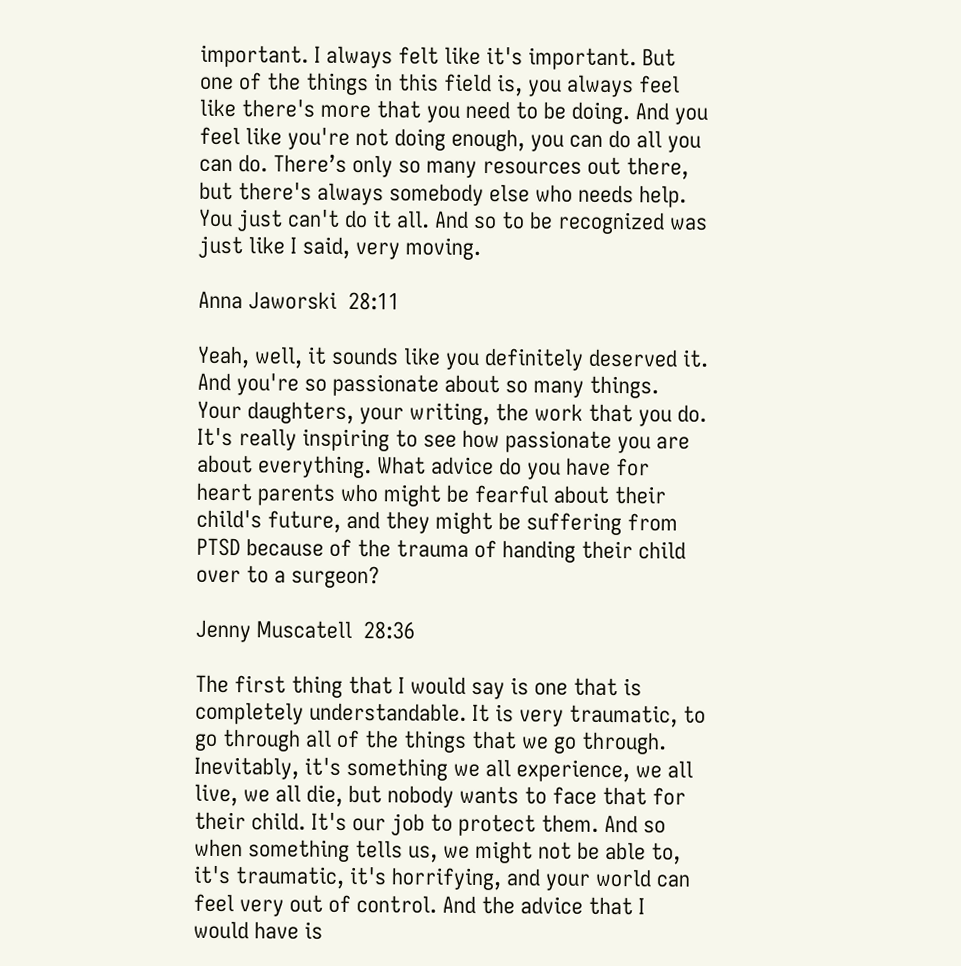important. I always felt like it's important. But one of the things in this field is, you always feel like there's more that you need to be doing. And you feel like you're not doing enough, you can do all you can do. There’s only so many resources out there, but there's always somebody else who needs help. You just can't do it all. And so to be recognized was just like I said, very moving.

Anna Jaworski  28:11

Yeah, well, it sounds like you definitely deserved it. And you're so passionate about so many things. Your daughters, your writing, the work that you do. It's really inspiring to see how passionate you are about everything. What advice do you have for heart parents who might be fearful about their child's future, and they might be suffering from PTSD because of the trauma of handing their child over to a surgeon?

Jenny Muscatell  28:36

The first thing that I would say is one that is completely understandable. It is very traumatic, to go through all of the things that we go through. Inevitably, it's something we all experience, we all live, we all die, but nobody wants to face that for their child. It's our job to protect them. And so when something tells us, we might not be able to, it's traumatic, it's horrifying, and your world can feel very out of control. And the advice that I would have is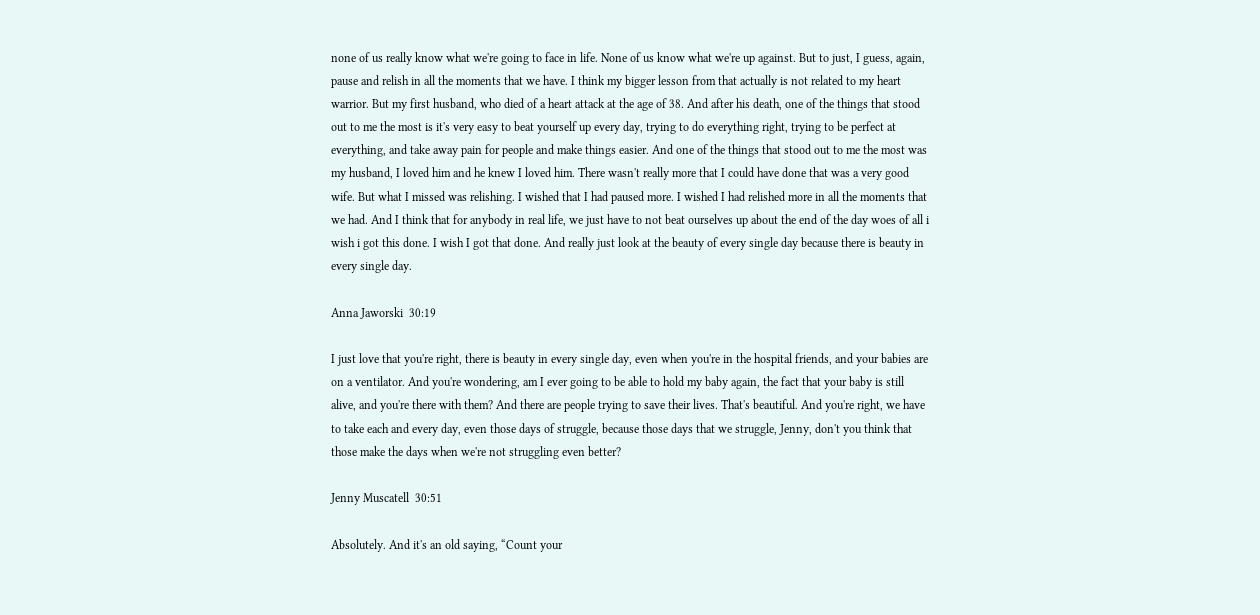none of us really know what we're going to face in life. None of us know what we're up against. But to just, I guess, again, pause and relish in all the moments that we have. I think my bigger lesson from that actually is not related to my heart warrior. But my first husband, who died of a heart attack at the age of 38. And after his death, one of the things that stood out to me the most is it's very easy to beat yourself up every day, trying to do everything right, trying to be perfect at everything, and take away pain for people and make things easier. And one of the things that stood out to me the most was my husband, I loved him and he knew I loved him. There wasn't really more that I could have done that was a very good wife. But what I missed was relishing. I wished that I had paused more. I wished I had relished more in all the moments that we had. And I think that for anybody in real life, we just have to not beat ourselves up about the end of the day woes of all i wish i got this done. I wish I got that done. And really just look at the beauty of every single day because there is beauty in every single day.

Anna Jaworski  30:19

I just love that you're right, there is beauty in every single day, even when you're in the hospital friends, and your babies are on a ventilator. And you're wondering, am I ever going to be able to hold my baby again, the fact that your baby is still alive, and you're there with them? And there are people trying to save their lives. That's beautiful. And you're right, we have to take each and every day, even those days of struggle, because those days that we struggle, Jenny, don't you think that those make the days when we're not struggling even better?

Jenny Muscatell  30:51

Absolutely. And it's an old saying, “Count your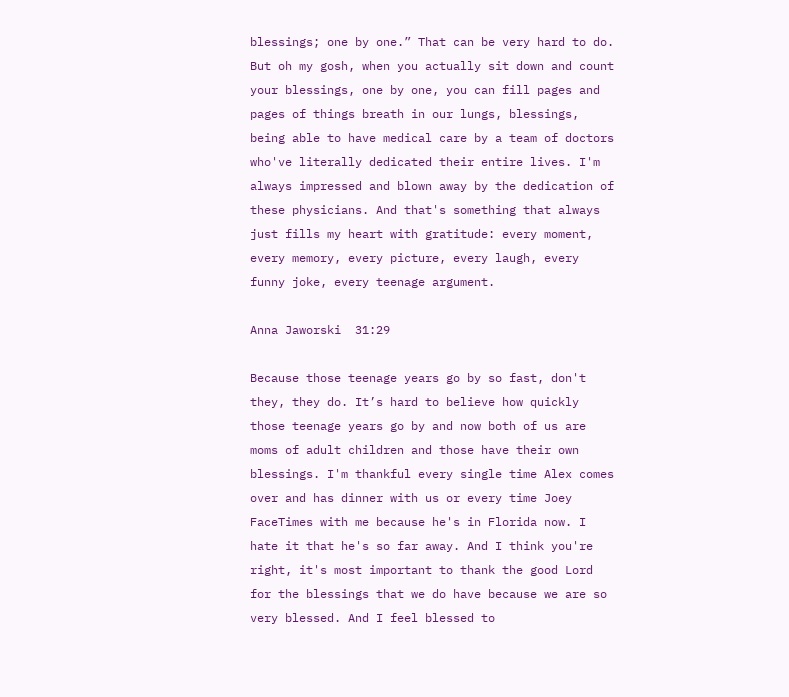blessings; one by one.” That can be very hard to do. But oh my gosh, when you actually sit down and count your blessings, one by one, you can fill pages and pages of things breath in our lungs, blessings, being able to have medical care by a team of doctors who've literally dedicated their entire lives. I'm always impressed and blown away by the dedication of these physicians. And that's something that always just fills my heart with gratitude: every moment, every memory, every picture, every laugh, every funny joke, every teenage argument.

Anna Jaworski  31:29

Because those teenage years go by so fast, don't they, they do. It’s hard to believe how quickly those teenage years go by and now both of us are moms of adult children and those have their own blessings. I'm thankful every single time Alex comes over and has dinner with us or every time Joey FaceTimes with me because he's in Florida now. I hate it that he's so far away. And I think you're right, it's most important to thank the good Lord for the blessings that we do have because we are so very blessed. And I feel blessed to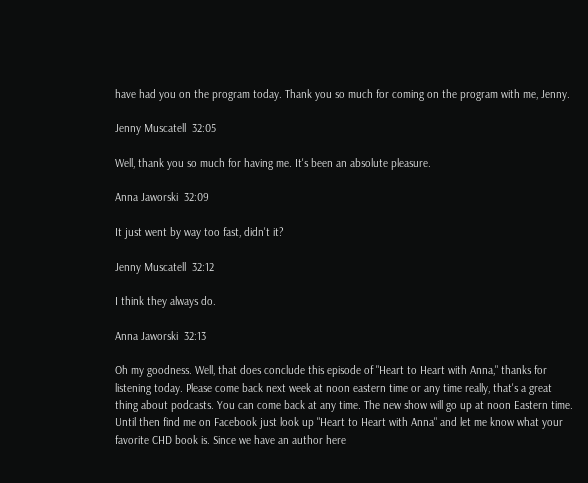have had you on the program today. Thank you so much for coming on the program with me, Jenny.

Jenny Muscatell  32:05

Well, thank you so much for having me. It's been an absolute pleasure.

Anna Jaworski  32:09

It just went by way too fast, didn't it?

Jenny Muscatell  32:12

I think they always do.

Anna Jaworski  32:13

Oh my goodness. Well, that does conclude this episode of "Heart to Heart with Anna," thanks for listening today. Please come back next week at noon eastern time or any time really, that's a great thing about podcasts. You can come back at any time. The new show will go up at noon Eastern time. Until then find me on Facebook just look up "Heart to Heart with Anna" and let me know what your favorite CHD book is. Since we have an author here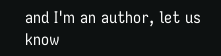and I'm an author, let us know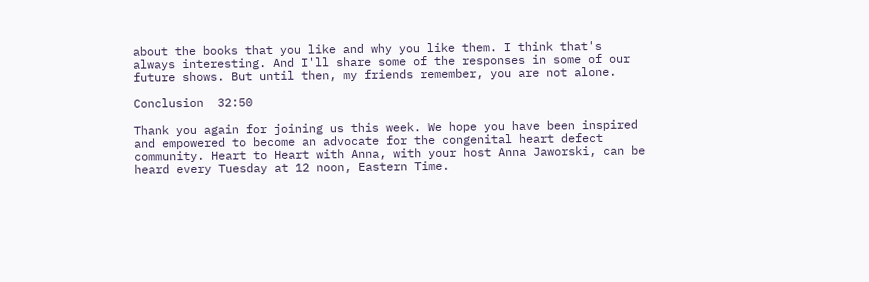about the books that you like and why you like them. I think that's always interesting. And I'll share some of the responses in some of our future shows. But until then, my friends remember, you are not alone.

Conclusion  32:50

Thank you again for joining us this week. We hope you have been inspired and empowered to become an advocate for the congenital heart defect community. Heart to Heart with Anna, with your host Anna Jaworski, can be heard every Tuesday at 12 noon, Eastern Time.